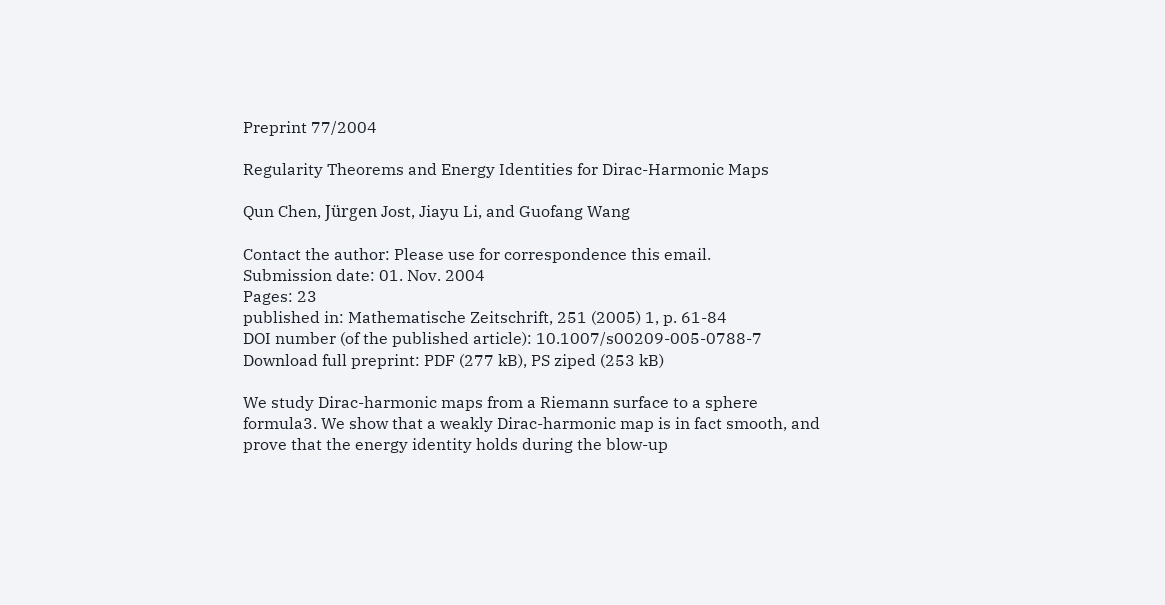Preprint 77/2004

Regularity Theorems and Energy Identities for Dirac-Harmonic Maps

Qun Chen, Jürgen Jost, Jiayu Li, and Guofang Wang

Contact the author: Please use for correspondence this email.
Submission date: 01. Nov. 2004
Pages: 23
published in: Mathematische Zeitschrift, 251 (2005) 1, p. 61-84
DOI number (of the published article): 10.1007/s00209-005-0788-7
Download full preprint: PDF (277 kB), PS ziped (253 kB)

We study Dirac-harmonic maps from a Riemann surface to a sphere formula3. We show that a weakly Dirac-harmonic map is in fact smooth, and prove that the energy identity holds during the blow-up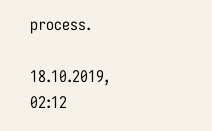process.

18.10.2019, 02:12